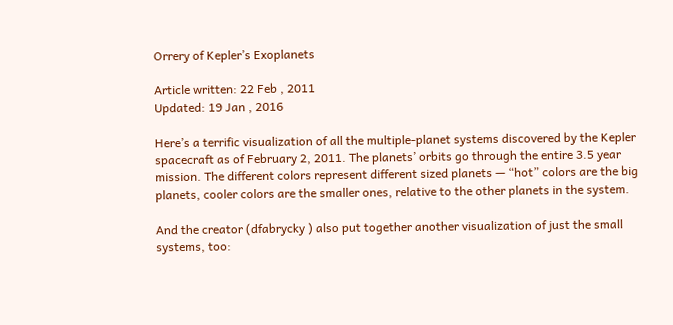Orrery of Kepler’s Exoplanets

Article written: 22 Feb , 2011
Updated: 19 Jan , 2016

Here’s a terrific visualization of all the multiple-planet systems discovered by the Kepler spacecraft as of February 2, 2011. The planets’ orbits go through the entire 3.5 year mission. The different colors represent different sized planets — “hot” colors are the big planets, cooler colors are the smaller ones, relative to the other planets in the system.

And the creator (dfabrycky ) also put together another visualization of just the small systems, too: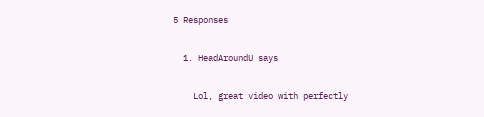5 Responses

  1. HeadAroundU says

    Lol, great video with perfectly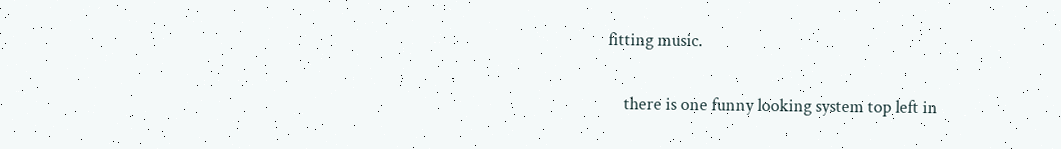fitting music.

    there is one funny looking system top left in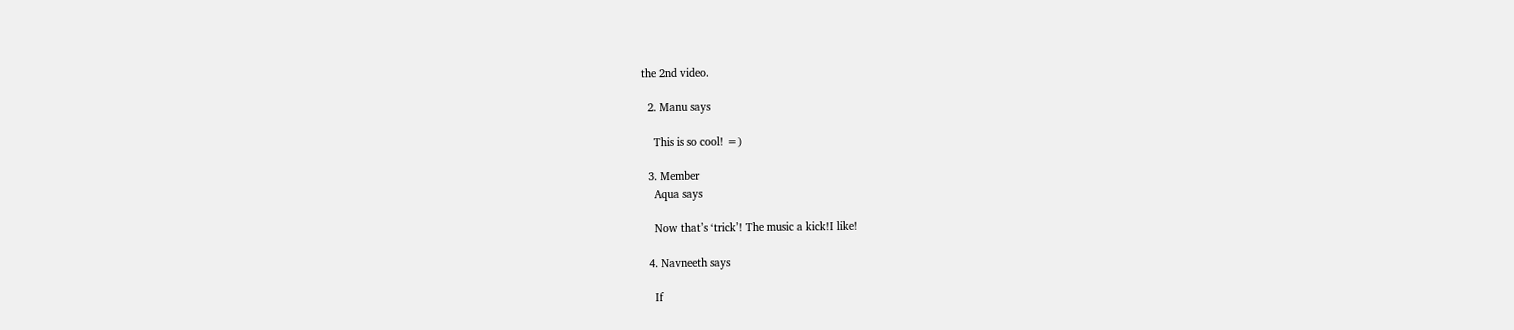the 2nd video.

  2. Manu says

    This is so cool! =)

  3. Member
    Aqua says

    Now that’s ‘trick’! The music a kick!I like!

  4. Navneeth says

    If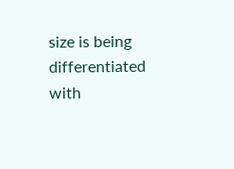size is being differentiated with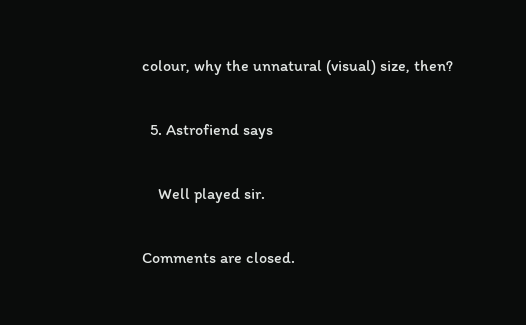colour, why the unnatural (visual) size, then?

  5. Astrofiend says

    Well played sir.

Comments are closed.